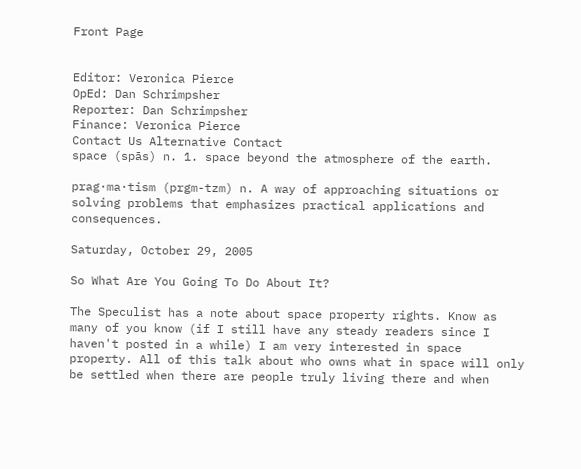Front Page


Editor: Veronica Pierce
OpEd: Dan Schrimpsher
Reporter: Dan Schrimpsher
Finance: Veronica Pierce
Contact Us Alternative Contact
space (spās) n. 1. space beyond the atmosphere of the earth.

prag·ma·tism (prgm-tzm) n. A way of approaching situations or solving problems that emphasizes practical applications and consequences.

Saturday, October 29, 2005

So What Are You Going To Do About It?

The Speculist has a note about space property rights. Know as many of you know (if I still have any steady readers since I haven't posted in a while) I am very interested in space property. All of this talk about who owns what in space will only be settled when there are people truly living there and when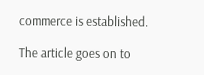commerce is established.

The article goes on to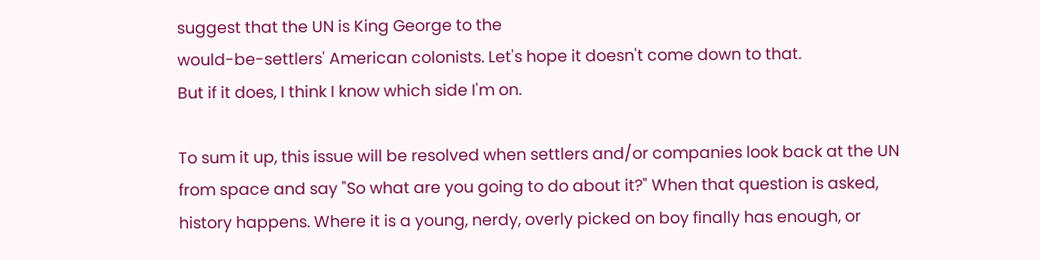suggest that the UN is King George to the
would-be-settlers' American colonists. Let's hope it doesn't come down to that.
But if it does, I think I know which side I'm on.

To sum it up, this issue will be resolved when settlers and/or companies look back at the UN from space and say "So what are you going to do about it?" When that question is asked, history happens. Where it is a young, nerdy, overly picked on boy finally has enough, or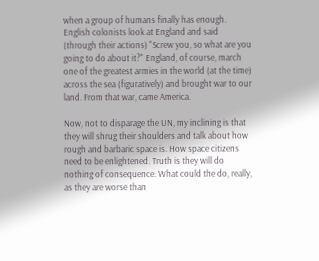when a group of humans finally has enough. English colonists look at England and said (through their actions) "Screw you, so what are you going to do about it?" England, of course, march one of the greatest armies in the world (at the time) across the sea (figuratively) and brought war to our land. From that war, came America.

Now, not to disparage the UN, my inclining is that they will shrug their shoulders and talk about how rough and barbaric space is. How space citizens need to be enlightened. Truth is they will do nothing of consequence. What could the do, really, as they are worse than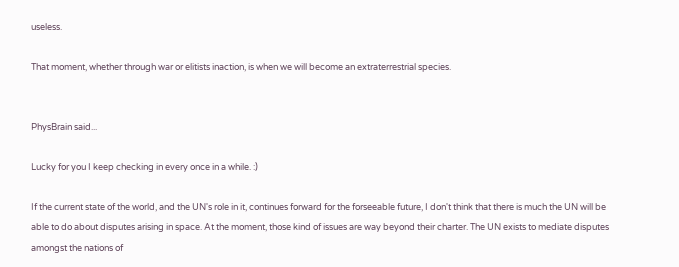useless.

That moment, whether through war or elitists inaction, is when we will become an extraterrestrial species.


PhysBrain said...

Lucky for you I keep checking in every once in a while. :)

If the current state of the world, and the UN's role in it, continues forward for the forseeable future, I don't think that there is much the UN will be able to do about disputes arising in space. At the moment, those kind of issues are way beyond their charter. The UN exists to mediate disputes amongst the nations of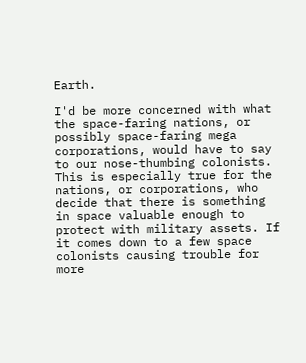Earth.

I'd be more concerned with what the space-faring nations, or possibly space-faring mega corporations, would have to say to our nose-thumbing colonists. This is especially true for the nations, or corporations, who decide that there is something in space valuable enough to protect with military assets. If it comes down to a few space colonists causing trouble for more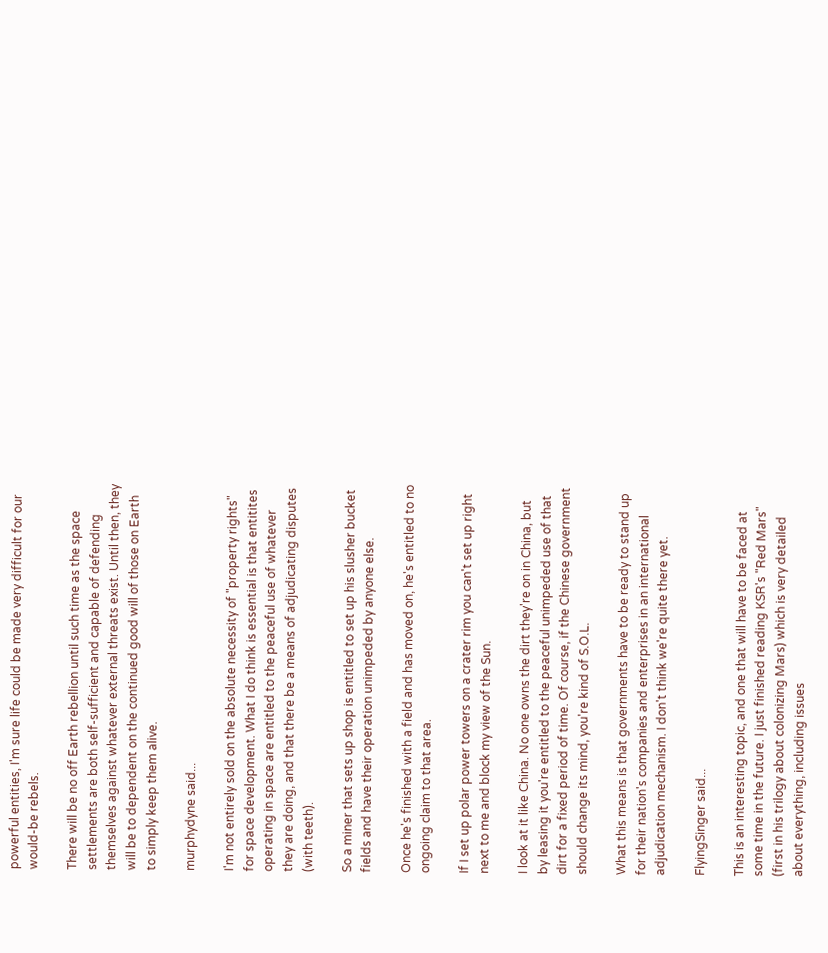powerful entities, I'm sure life could be made very difficult for our would-be rebels.

There will be no off Earth rebellion until such time as the space settlements are both self-sufficient and capable of defending themselves against whatever external threats exist. Until then, they will be to dependent on the continued good will of those on Earth to simply keep them alive.

murphydyne said...

I'm not entirely sold on the absolute necessity of "property rights" for space development. What I do think is essential is that entitites operating in space are entitled to the peaceful use of whatever they are doing, and that there be a means of adjudicating disputes (with teeth).

So a miner that sets up shop is entitled to set up his slusher bucket fields and have their operation unimpeded by anyone else.

Once he's finished with a field and has moved on, he's entitled to no ongoing claim to that area.

If I set up polar power towers on a crater rim you can't set up right next to me and block my view of the Sun.

I look at it like China. No one owns the dirt they're on in China, but by leasing it you're entitled to the peaceful unimpeded use of that dirt for a fixed period of time. Of course, if the Chinese government should change its mind, you're kind of S.O.L.

What this means is that governments have to be ready to stand up for their nation's companies and enterprises in an international adjudication mechanism. I don't think we're quite there yet.

FlyingSinger said...

This is an interesting topic, and one that will have to be faced at some time in the future. I just finished reading KSR's "Red Mars" (first in his trilogy about colonizing Mars) which is very detailed about everything, including issues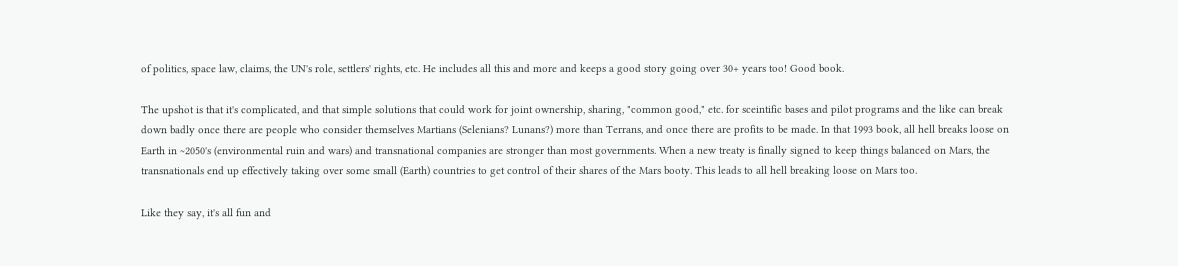of politics, space law, claims, the UN's role, settlers' rights, etc. He includes all this and more and keeps a good story going over 30+ years too! Good book.

The upshot is that it's complicated, and that simple solutions that could work for joint ownership, sharing, "common good," etc. for sceintific bases and pilot programs and the like can break down badly once there are people who consider themselves Martians (Selenians? Lunans?) more than Terrans, and once there are profits to be made. In that 1993 book, all hell breaks loose on Earth in ~2050's (environmental ruin and wars) and transnational companies are stronger than most governments. When a new treaty is finally signed to keep things balanced on Mars, the transnationals end up effectively taking over some small (Earth) countries to get control of their shares of the Mars booty. This leads to all hell breaking loose on Mars too.

Like they say, it's all fun and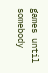games until somebody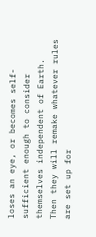loses an eye, or becomes self-sufficient enough to consider themselves independent of Earth. Then they will remake whatever rules are set up for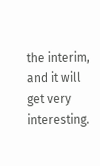the interim, and it will get very interesting.